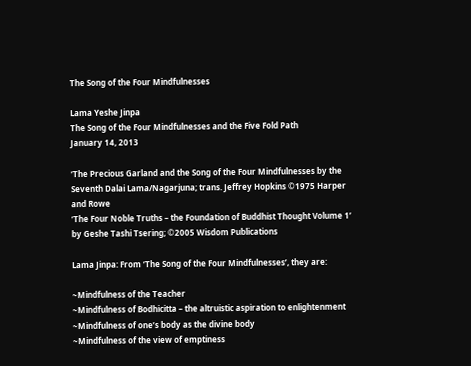The Song of the Four Mindfulnesses

Lama Yeshe Jinpa
The Song of the Four Mindfulnesses and the Five Fold Path
January 14, 2013

‘The Precious Garland and the Song of the Four Mindfulnesses by the Seventh Dalai Lama/Nagarjuna; trans. Jeffrey Hopkins ©1975 Harper and Rowe
‘The Four Noble Truths – the Foundation of Buddhist Thought Volume 1’ by Geshe Tashi Tsering; ©2005 Wisdom Publications

Lama Jinpa: From ‘The Song of the Four Mindfulnesses’, they are:

~Mindfulness of the Teacher
~Mindfulness of Bodhicitta – the altruistic aspiration to enlightenment
~Mindfulness of one’s body as the divine body
~Mindfulness of the view of emptiness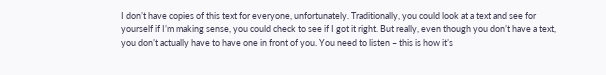I don’t have copies of this text for everyone, unfortunately. Traditionally, you could look at a text and see for yourself if I’m making sense, you could check to see if I got it right. But really, even though you don’t have a text, you don’t actually have to have one in front of you. You need to listen – this is how it’s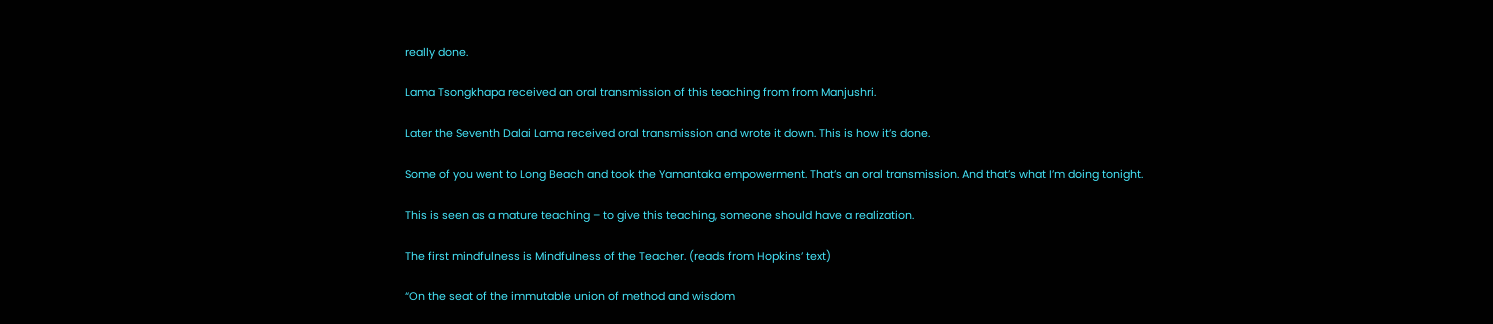really done.

Lama Tsongkhapa received an oral transmission of this teaching from from Manjushri.

Later the Seventh Dalai Lama received oral transmission and wrote it down. This is how it’s done.

Some of you went to Long Beach and took the Yamantaka empowerment. That’s an oral transmission. And that’s what I’m doing tonight.

This is seen as a mature teaching – to give this teaching, someone should have a realization.

The first mindfulness is Mindfulness of the Teacher. (reads from Hopkins’ text)

“On the seat of the immutable union of method and wisdom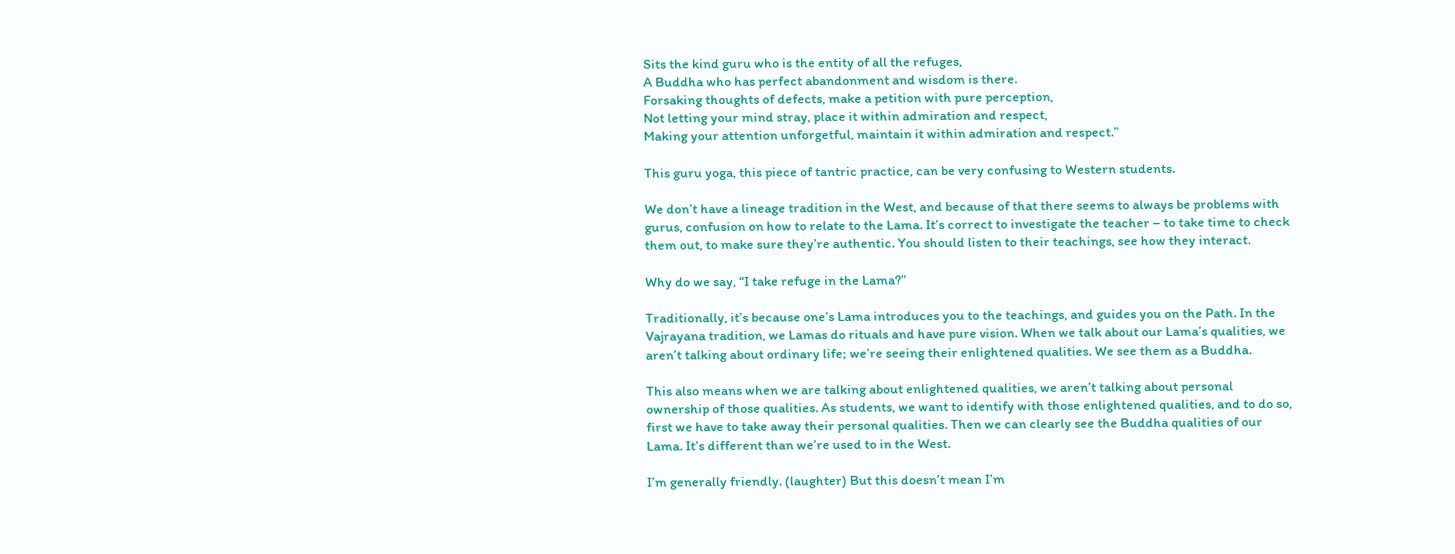Sits the kind guru who is the entity of all the refuges,
A Buddha who has perfect abandonment and wisdom is there.
Forsaking thoughts of defects, make a petition with pure perception,
Not letting your mind stray, place it within admiration and respect,
Making your attention unforgetful, maintain it within admiration and respect.”

This guru yoga, this piece of tantric practice, can be very confusing to Western students.

We don’t have a lineage tradition in the West, and because of that there seems to always be problems with gurus, confusion on how to relate to the Lama. It’s correct to investigate the teacher – to take time to check them out, to make sure they’re authentic. You should listen to their teachings, see how they interact.

Why do we say, “I take refuge in the Lama?”

Traditionally, it’s because one’s Lama introduces you to the teachings, and guides you on the Path. In the Vajrayana tradition, we Lamas do rituals and have pure vision. When we talk about our Lama’s qualities, we aren’t talking about ordinary life; we’re seeing their enlightened qualities. We see them as a Buddha.

This also means when we are talking about enlightened qualities, we aren’t talking about personal ownership of those qualities. As students, we want to identify with those enlightened qualities, and to do so, first we have to take away their personal qualities. Then we can clearly see the Buddha qualities of our Lama. It’s different than we’re used to in the West.

I’m generally friendly. (laughter) But this doesn’t mean I’m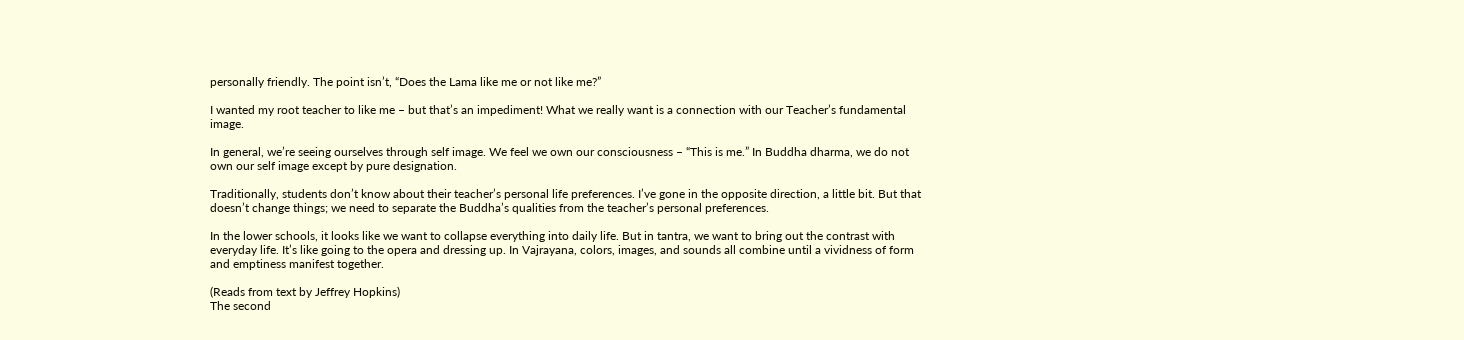personally friendly. The point isn’t, “Does the Lama like me or not like me?”

I wanted my root teacher to like me – but that’s an impediment! What we really want is a connection with our Teacher’s fundamental image.

In general, we’re seeing ourselves through self image. We feel we own our consciousness – “This is me.” In Buddha dharma, we do not own our self image except by pure designation.

Traditionally, students don’t know about their teacher’s personal life preferences. I’ve gone in the opposite direction, a little bit. But that doesn’t change things; we need to separate the Buddha’s qualities from the teacher’s personal preferences.

In the lower schools, it looks like we want to collapse everything into daily life. But in tantra, we want to bring out the contrast with everyday life. It’s like going to the opera and dressing up. In Vajrayana, colors, images, and sounds all combine until a vividness of form and emptiness manifest together.

(Reads from text by Jeffrey Hopkins)
The second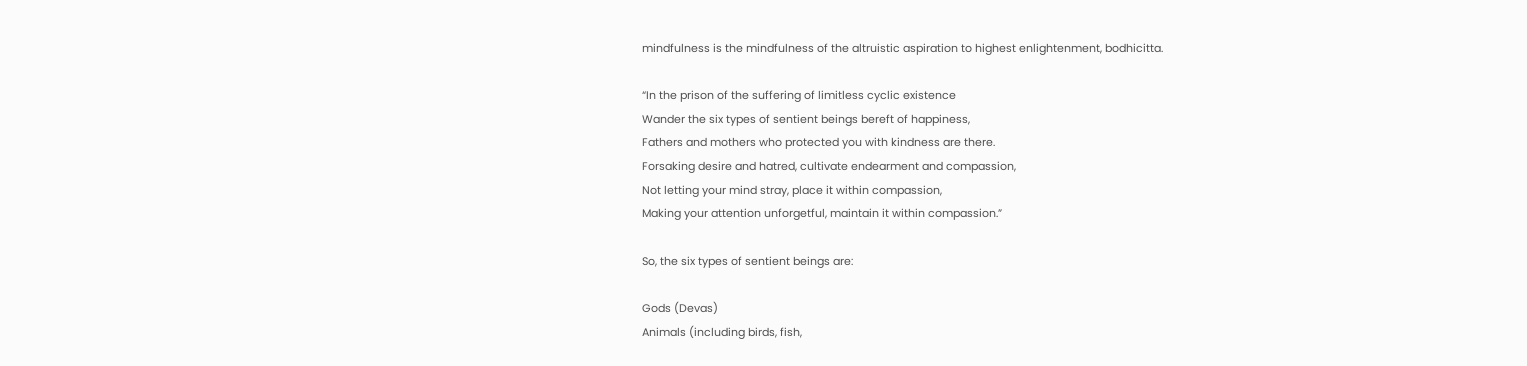mindfulness is the mindfulness of the altruistic aspiration to highest enlightenment, bodhicitta.

“In the prison of the suffering of limitless cyclic existence
Wander the six types of sentient beings bereft of happiness,
Fathers and mothers who protected you with kindness are there.
Forsaking desire and hatred, cultivate endearment and compassion,
Not letting your mind stray, place it within compassion,
Making your attention unforgetful, maintain it within compassion.”

So, the six types of sentient beings are:

Gods (Devas)
Animals (including birds, fish,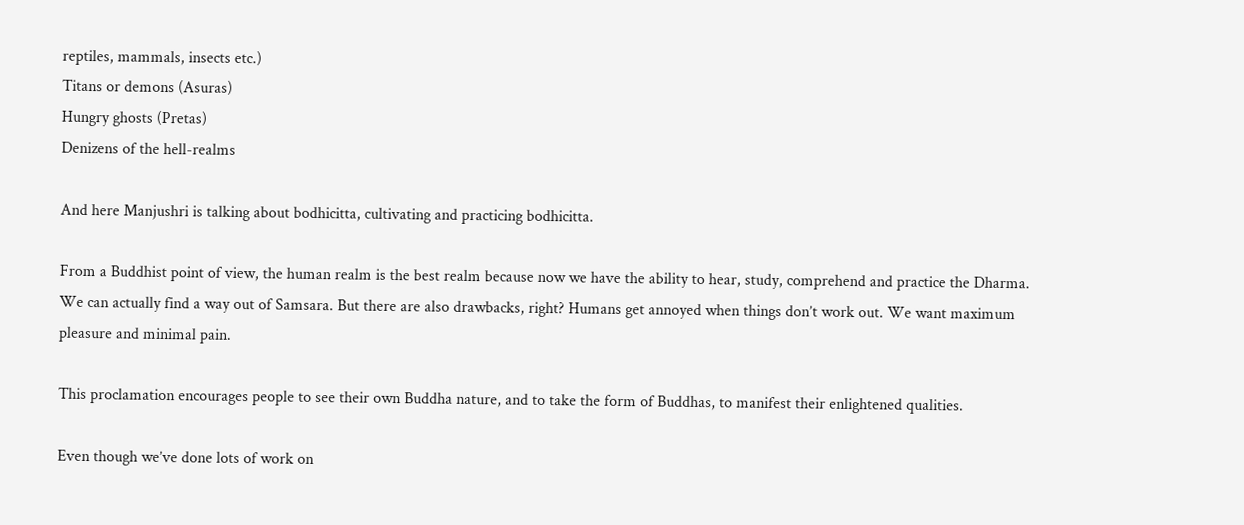reptiles, mammals, insects etc.)
Titans or demons (Asuras)
Hungry ghosts (Pretas)
Denizens of the hell-realms

And here Manjushri is talking about bodhicitta, cultivating and practicing bodhicitta.

From a Buddhist point of view, the human realm is the best realm because now we have the ability to hear, study, comprehend and practice the Dharma. We can actually find a way out of Samsara. But there are also drawbacks, right? Humans get annoyed when things don’t work out. We want maximum pleasure and minimal pain.

This proclamation encourages people to see their own Buddha nature, and to take the form of Buddhas, to manifest their enlightened qualities.

Even though we’ve done lots of work on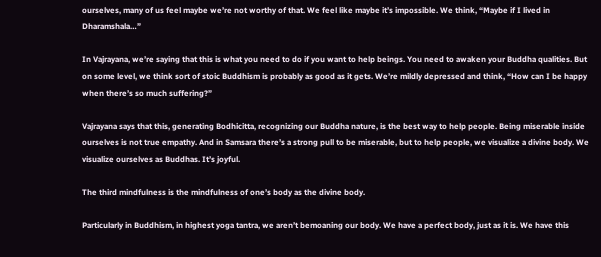ourselves, many of us feel maybe we’re not worthy of that. We feel like maybe it’s impossible. We think, “Maybe if I lived in Dharamshala…”

In Vajrayana, we’re saying that this is what you need to do if you want to help beings. You need to awaken your Buddha qualities. But on some level, we think sort of stoic Buddhism is probably as good as it gets. We’re mildly depressed and think, “How can I be happy when there’s so much suffering?”

Vajrayana says that this, generating Bodhicitta, recognizing our Buddha nature, is the best way to help people. Being miserable inside ourselves is not true empathy. And in Samsara there’s a strong pull to be miserable, but to help people, we visualize a divine body. We visualize ourselves as Buddhas. It’s joyful.

The third mindfulness is the mindfulness of one’s body as the divine body.

Particularly in Buddhism, in highest yoga tantra, we aren’t bemoaning our body. We have a perfect body, just as it is. We have this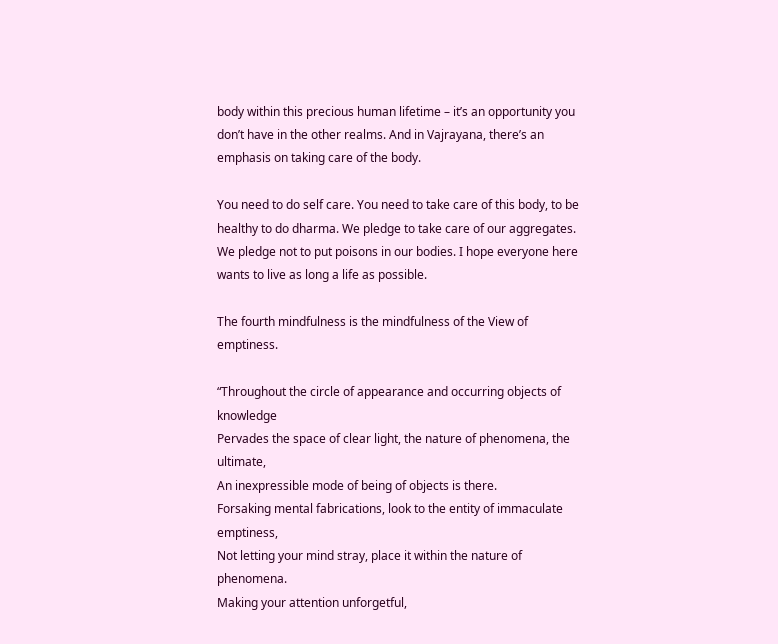body within this precious human lifetime – it’s an opportunity you don’t have in the other realms. And in Vajrayana, there’s an emphasis on taking care of the body.

You need to do self care. You need to take care of this body, to be healthy to do dharma. We pledge to take care of our aggregates. We pledge not to put poisons in our bodies. I hope everyone here wants to live as long a life as possible.

The fourth mindfulness is the mindfulness of the View of emptiness.

“Throughout the circle of appearance and occurring objects of knowledge
Pervades the space of clear light, the nature of phenomena, the ultimate,
An inexpressible mode of being of objects is there.
Forsaking mental fabrications, look to the entity of immaculate emptiness,
Not letting your mind stray, place it within the nature of phenomena.
Making your attention unforgetful,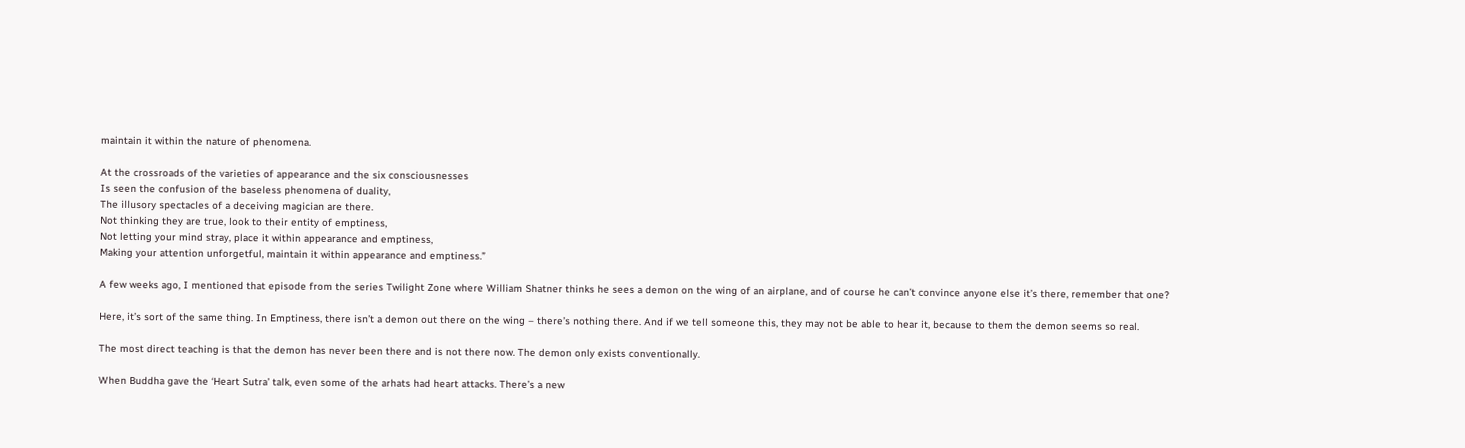maintain it within the nature of phenomena.

At the crossroads of the varieties of appearance and the six consciousnesses
Is seen the confusion of the baseless phenomena of duality,
The illusory spectacles of a deceiving magician are there.
Not thinking they are true, look to their entity of emptiness,
Not letting your mind stray, place it within appearance and emptiness,
Making your attention unforgetful, maintain it within appearance and emptiness.”

A few weeks ago, I mentioned that episode from the series Twilight Zone where William Shatner thinks he sees a demon on the wing of an airplane, and of course he can’t convince anyone else it’s there, remember that one?

Here, it’s sort of the same thing. In Emptiness, there isn’t a demon out there on the wing – there’s nothing there. And if we tell someone this, they may not be able to hear it, because to them the demon seems so real.

The most direct teaching is that the demon has never been there and is not there now. The demon only exists conventionally.

When Buddha gave the ‘Heart Sutra’ talk, even some of the arhats had heart attacks. There’s a new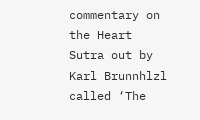commentary on the Heart Sutra out by Karl Brunnhlzl called ‘The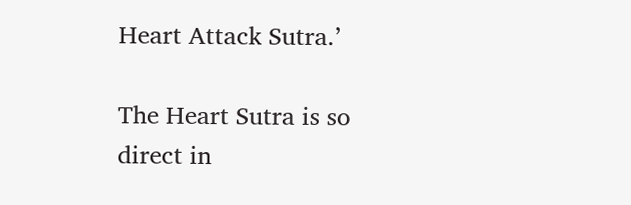Heart Attack Sutra.’

The Heart Sutra is so direct in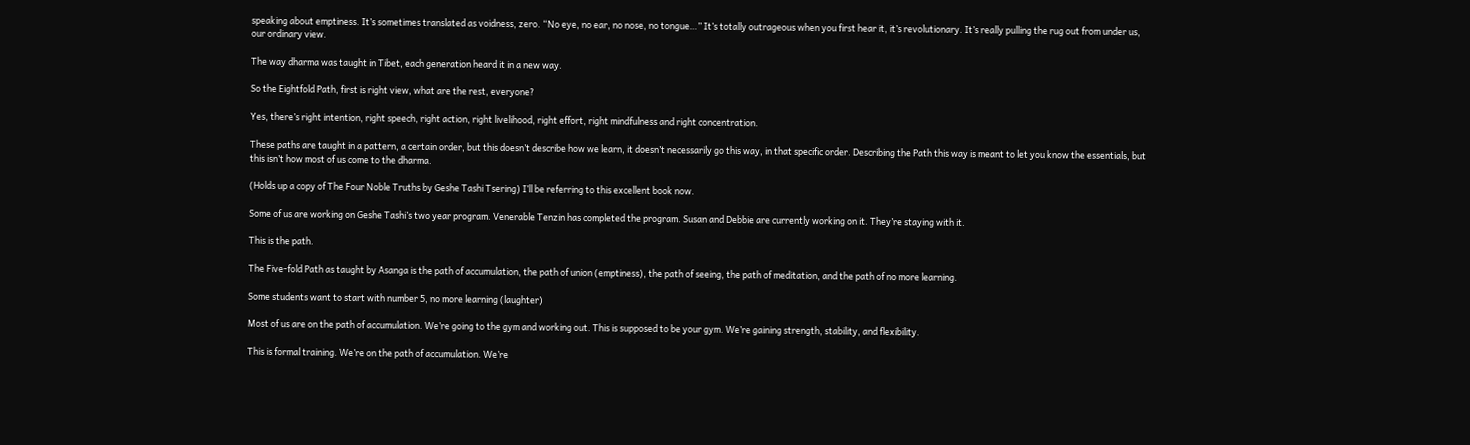speaking about emptiness. It’s sometimes translated as voidness, zero. “No eye, no ear, no nose, no tongue…” It’s totally outrageous when you first hear it, it’s revolutionary. It’s really pulling the rug out from under us, our ordinary view.

The way dharma was taught in Tibet, each generation heard it in a new way.

So the Eightfold Path, first is right view, what are the rest, everyone?

Yes, there’s right intention, right speech, right action, right livelihood, right effort, right mindfulness and right concentration.

These paths are taught in a pattern, a certain order, but this doesn’t describe how we learn, it doesn’t necessarily go this way, in that specific order. Describing the Path this way is meant to let you know the essentials, but this isn’t how most of us come to the dharma.

(Holds up a copy of The Four Noble Truths by Geshe Tashi Tsering) I’ll be referring to this excellent book now.

Some of us are working on Geshe Tashi’s two year program. Venerable Tenzin has completed the program. Susan and Debbie are currently working on it. They’re staying with it.

This is the path.

The Five-fold Path as taught by Asanga is the path of accumulation, the path of union (emptiness), the path of seeing, the path of meditation, and the path of no more learning.

Some students want to start with number 5, no more learning (laughter)

Most of us are on the path of accumulation. We’re going to the gym and working out. This is supposed to be your gym. We’re gaining strength, stability, and flexibility.

This is formal training. We’re on the path of accumulation. We’re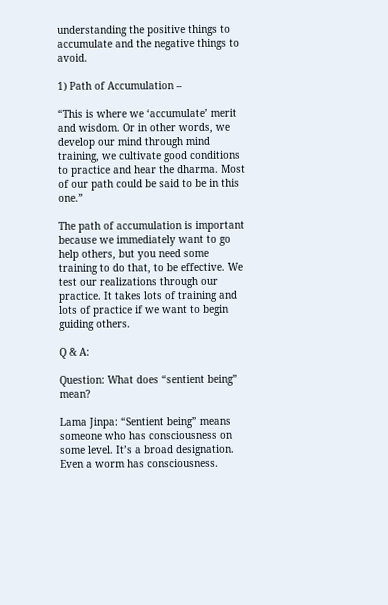understanding the positive things to accumulate and the negative things to avoid.

1) Path of Accumulation –

“This is where we ‘accumulate’ merit and wisdom. Or in other words, we develop our mind through mind training, we cultivate good conditions to practice and hear the dharma. Most of our path could be said to be in this one.”

The path of accumulation is important because we immediately want to go help others, but you need some training to do that, to be effective. We test our realizations through our practice. It takes lots of training and lots of practice if we want to begin guiding others.

Q & A:

Question: What does “sentient being” mean?

Lama Jinpa: “Sentient being” means someone who has consciousness on some level. It’s a broad designation. Even a worm has consciousness.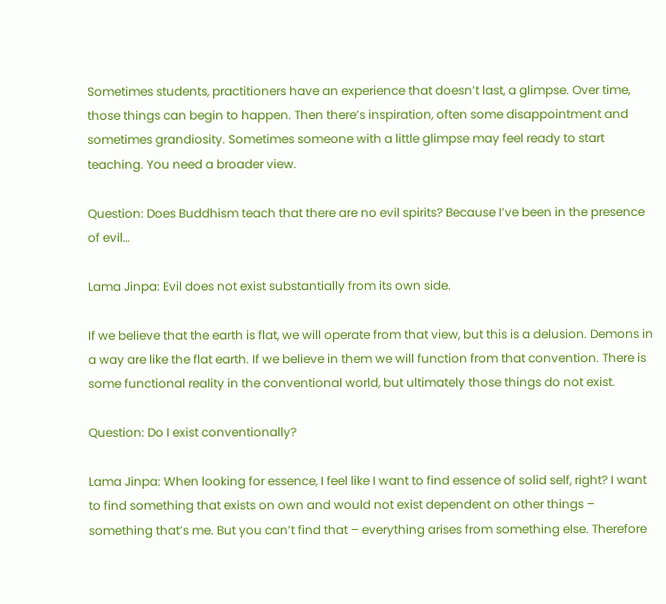Sometimes students, practitioners have an experience that doesn’t last, a glimpse. Over time, those things can begin to happen. Then there’s inspiration, often some disappointment and sometimes grandiosity. Sometimes someone with a little glimpse may feel ready to start teaching. You need a broader view.

Question: Does Buddhism teach that there are no evil spirits? Because I’ve been in the presence of evil…

Lama Jinpa: Evil does not exist substantially from its own side.

If we believe that the earth is flat, we will operate from that view, but this is a delusion. Demons in a way are like the flat earth. If we believe in them we will function from that convention. There is some functional reality in the conventional world, but ultimately those things do not exist.

Question: Do I exist conventionally?

Lama Jinpa: When looking for essence, I feel like I want to find essence of solid self, right? I want to find something that exists on own and would not exist dependent on other things – something that’s me. But you can’t find that – everything arises from something else. Therefore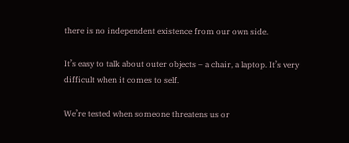there is no independent existence from our own side.

It’s easy to talk about outer objects – a chair, a laptop. It’s very difficult when it comes to self.

We’re tested when someone threatens us or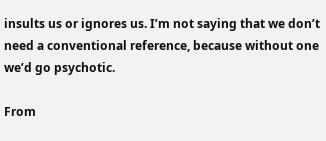insults us or ignores us. I’m not saying that we don’t need a conventional reference, because without one we’d go psychotic.

From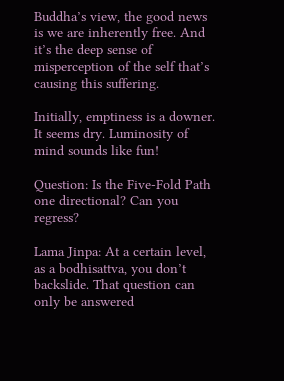Buddha’s view, the good news is we are inherently free. And it’s the deep sense of misperception of the self that’s causing this suffering.

Initially, emptiness is a downer. It seems dry. Luminosity of mind sounds like fun!

Question: Is the Five-Fold Path one directional? Can you regress?

Lama Jinpa: At a certain level, as a bodhisattva, you don’t backslide. That question can only be answered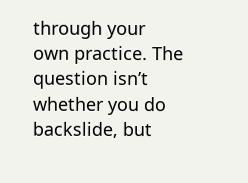through your own practice. The question isn’t whether you do backslide, but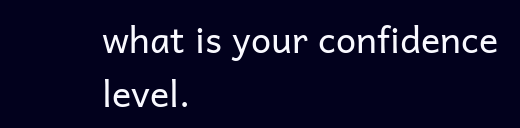what is your confidence level.